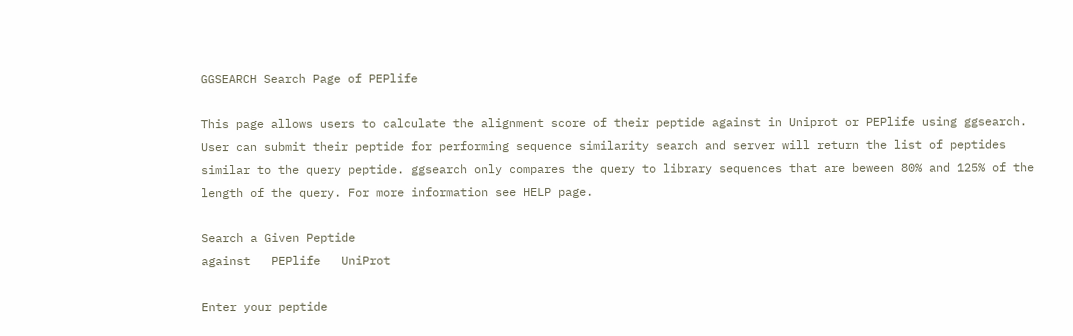GGSEARCH Search Page of PEPlife

This page allows users to calculate the alignment score of their peptide against in Uniprot or PEPlife using ggsearch. User can submit their peptide for performing sequence similarity search and server will return the list of peptides similar to the query peptide. ggsearch only compares the query to library sequences that are beween 80% and 125% of the length of the query. For more information see HELP page.

Search a Given Peptide
against   PEPlife   UniProt

Enter your peptide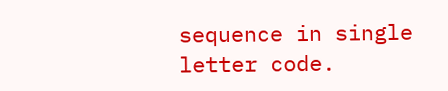sequence in single letter code.